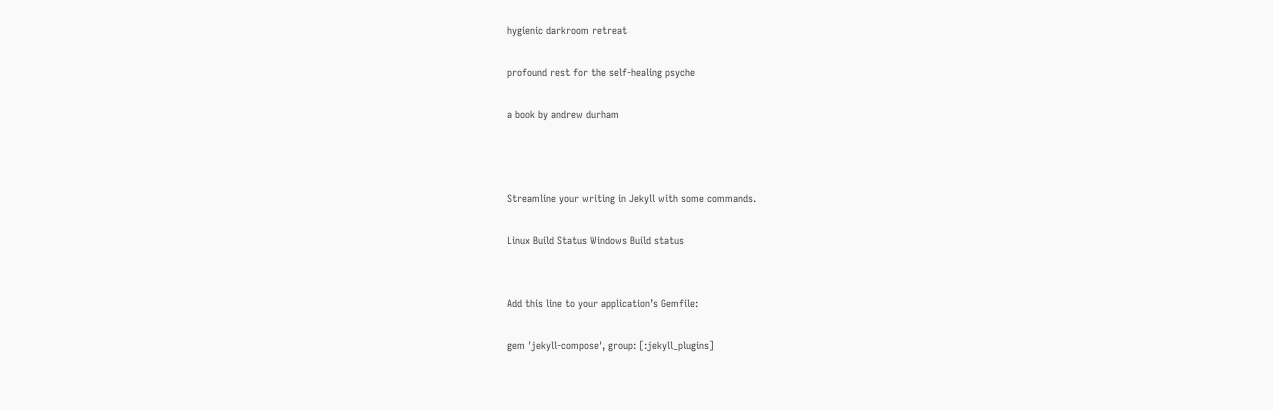hygienic darkroom retreat

profound rest for the self‑healing psyche

a book by andrew durham



Streamline your writing in Jekyll with some commands.

Linux Build Status Windows Build status


Add this line to your application’s Gemfile:

gem 'jekyll-compose', group: [:jekyll_plugins]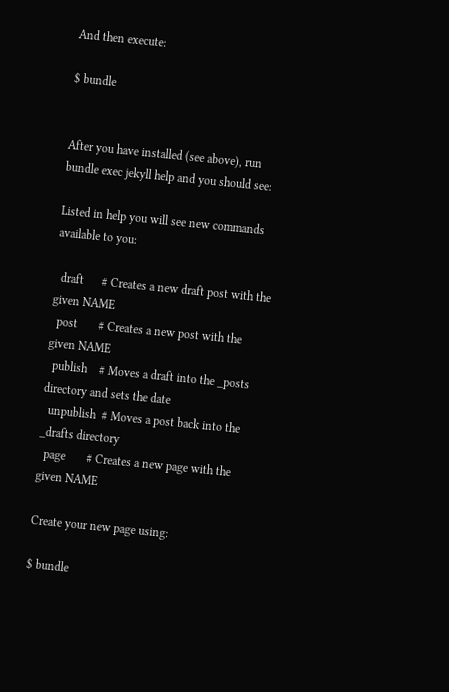And then execute:

$ bundle


After you have installed (see above), run bundle exec jekyll help and you should see:

Listed in help you will see new commands available to you:

  draft      # Creates a new draft post with the given NAME
  post       # Creates a new post with the given NAME
  publish    # Moves a draft into the _posts directory and sets the date
  unpublish  # Moves a post back into the _drafts directory
  page       # Creates a new page with the given NAME

Create your new page using:

$ bundle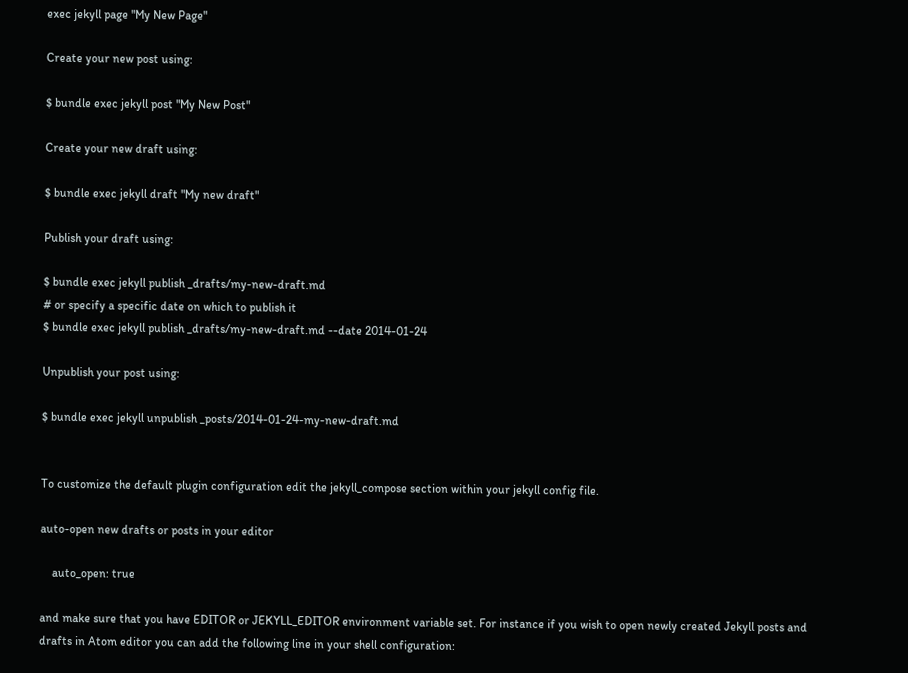exec jekyll page "My New Page"

Create your new post using:

$ bundle exec jekyll post "My New Post"

Create your new draft using:

$ bundle exec jekyll draft "My new draft"

Publish your draft using:

$ bundle exec jekyll publish _drafts/my-new-draft.md
# or specify a specific date on which to publish it
$ bundle exec jekyll publish _drafts/my-new-draft.md --date 2014-01-24

Unpublish your post using:

$ bundle exec jekyll unpublish _posts/2014-01-24-my-new-draft.md


To customize the default plugin configuration edit the jekyll_compose section within your jekyll config file.

auto-open new drafts or posts in your editor

    auto_open: true

and make sure that you have EDITOR or JEKYLL_EDITOR environment variable set. For instance if you wish to open newly created Jekyll posts and drafts in Atom editor you can add the following line in your shell configuration: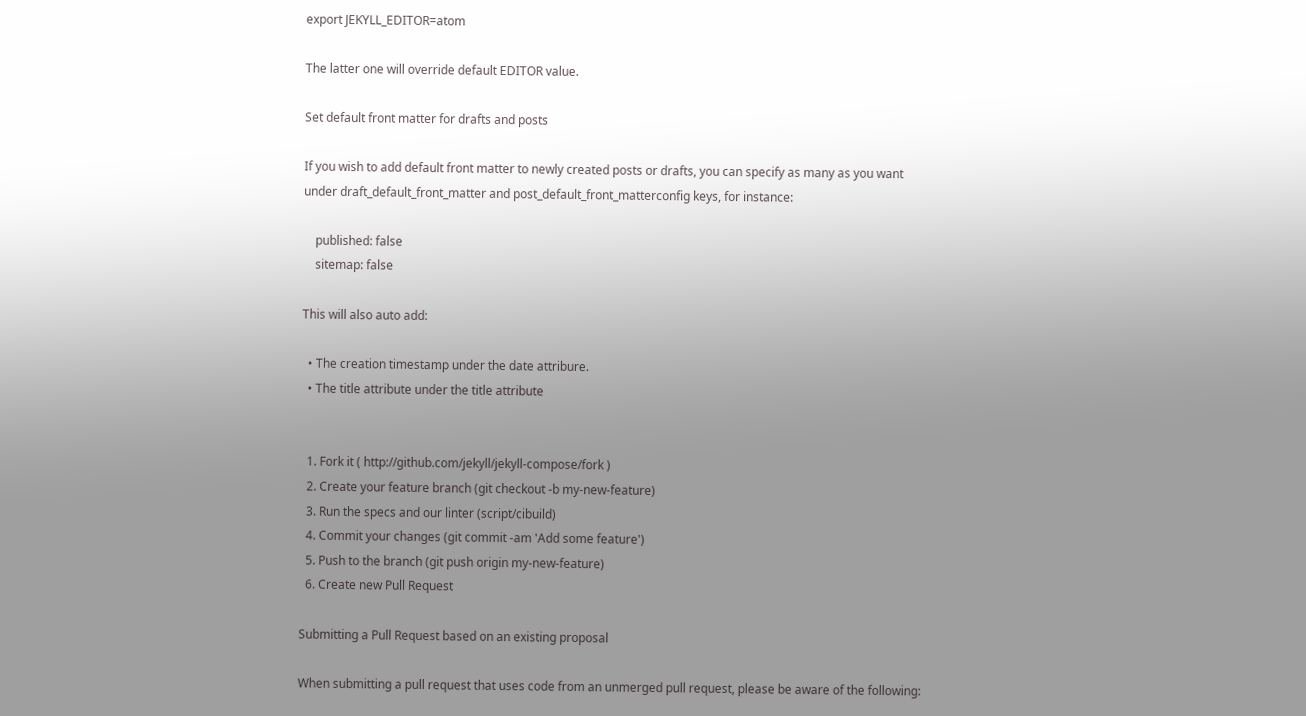export JEKYLL_EDITOR=atom

The latter one will override default EDITOR value.

Set default front matter for drafts and posts

If you wish to add default front matter to newly created posts or drafts, you can specify as many as you want under draft_default_front_matter and post_default_front_matterconfig keys, for instance:

    published: false
    sitemap: false

This will also auto add:

  • The creation timestamp under the date attribure.
  • The title attribute under the title attribute


  1. Fork it ( http://github.com/jekyll/jekyll-compose/fork )
  2. Create your feature branch (git checkout -b my-new-feature)
  3. Run the specs and our linter (script/cibuild)
  4. Commit your changes (git commit -am 'Add some feature')
  5. Push to the branch (git push origin my-new-feature)
  6. Create new Pull Request

Submitting a Pull Request based on an existing proposal

When submitting a pull request that uses code from an unmerged pull request, please be aware of the following: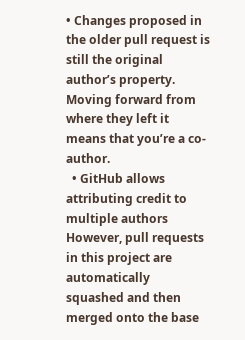• Changes proposed in the older pull request is still the original author’s property. Moving forward from where they left it means that you’re a co-author.
  • GitHub allows attributing credit to multiple authors However, pull requests in this project are automatically squashed and then merged onto the base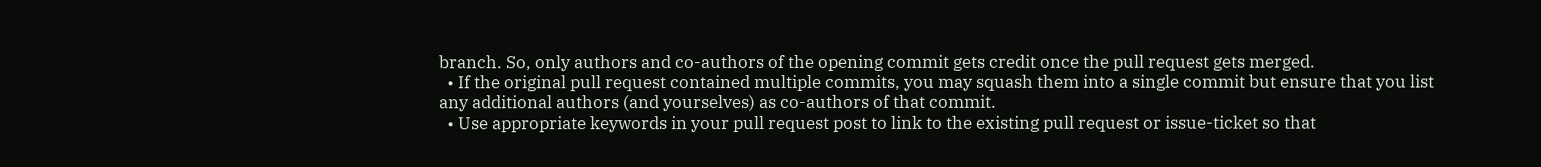branch. So, only authors and co-authors of the opening commit gets credit once the pull request gets merged.
  • If the original pull request contained multiple commits, you may squash them into a single commit but ensure that you list any additional authors (and yourselves) as co-authors of that commit.
  • Use appropriate keywords in your pull request post to link to the existing pull request or issue-ticket so that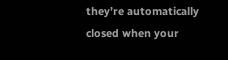they’re automatically closed when your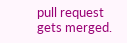pull request gets merged.